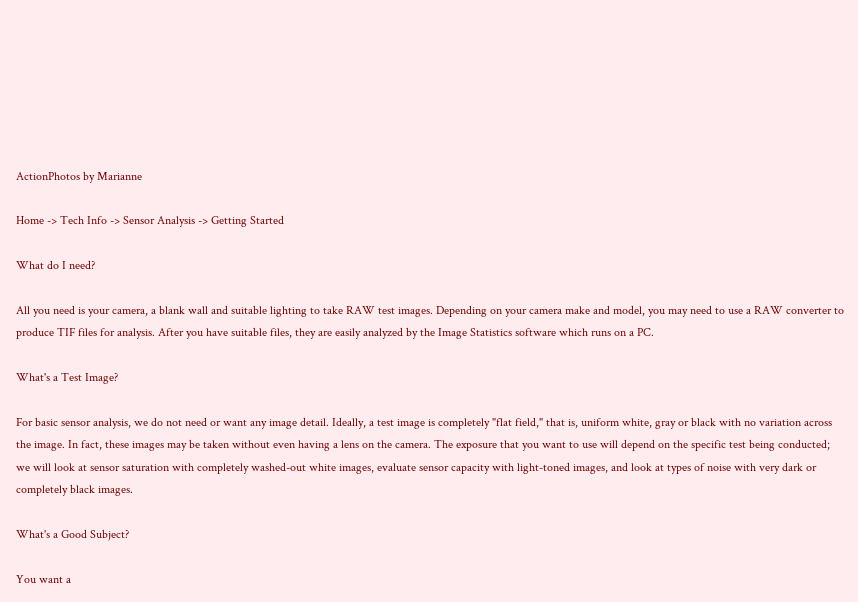ActionPhotos by Marianne

Home -> Tech Info -> Sensor Analysis -> Getting Started

What do I need?

All you need is your camera, a blank wall and suitable lighting to take RAW test images. Depending on your camera make and model, you may need to use a RAW converter to produce TIF files for analysis. After you have suitable files, they are easily analyzed by the Image Statistics software which runs on a PC.

What's a Test Image?

For basic sensor analysis, we do not need or want any image detail. Ideally, a test image is completely "flat field," that is, uniform white, gray or black with no variation across the image. In fact, these images may be taken without even having a lens on the camera. The exposure that you want to use will depend on the specific test being conducted; we will look at sensor saturation with completely washed-out white images, evaluate sensor capacity with light-toned images, and look at types of noise with very dark or completely black images.

What's a Good Subject?

You want a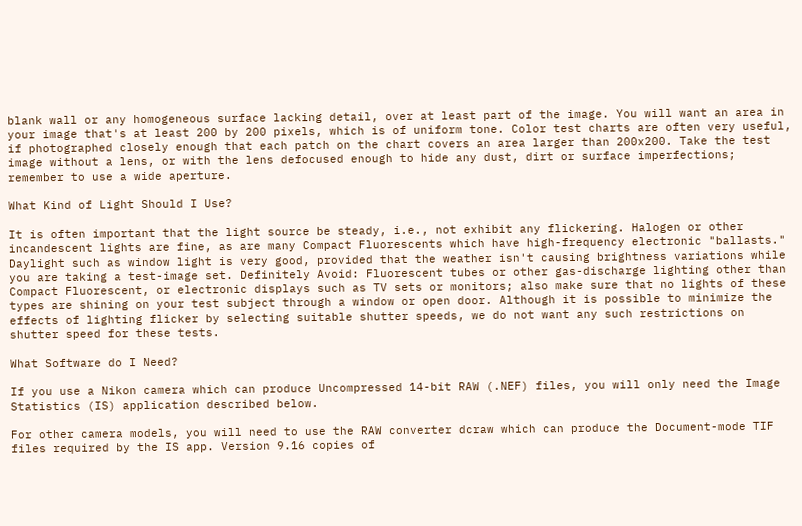blank wall or any homogeneous surface lacking detail, over at least part of the image. You will want an area in your image that's at least 200 by 200 pixels, which is of uniform tone. Color test charts are often very useful, if photographed closely enough that each patch on the chart covers an area larger than 200x200. Take the test image without a lens, or with the lens defocused enough to hide any dust, dirt or surface imperfections; remember to use a wide aperture.

What Kind of Light Should I Use?

It is often important that the light source be steady, i.e., not exhibit any flickering. Halogen or other incandescent lights are fine, as are many Compact Fluorescents which have high-frequency electronic "ballasts." Daylight such as window light is very good, provided that the weather isn't causing brightness variations while you are taking a test-image set. Definitely Avoid: Fluorescent tubes or other gas-discharge lighting other than Compact Fluorescent, or electronic displays such as TV sets or monitors; also make sure that no lights of these types are shining on your test subject through a window or open door. Although it is possible to minimize the effects of lighting flicker by selecting suitable shutter speeds, we do not want any such restrictions on shutter speed for these tests.

What Software do I Need?

If you use a Nikon camera which can produce Uncompressed 14-bit RAW (.NEF) files, you will only need the Image Statistics (IS) application described below.

For other camera models, you will need to use the RAW converter dcraw which can produce the Document-mode TIF files required by the IS app. Version 9.16 copies of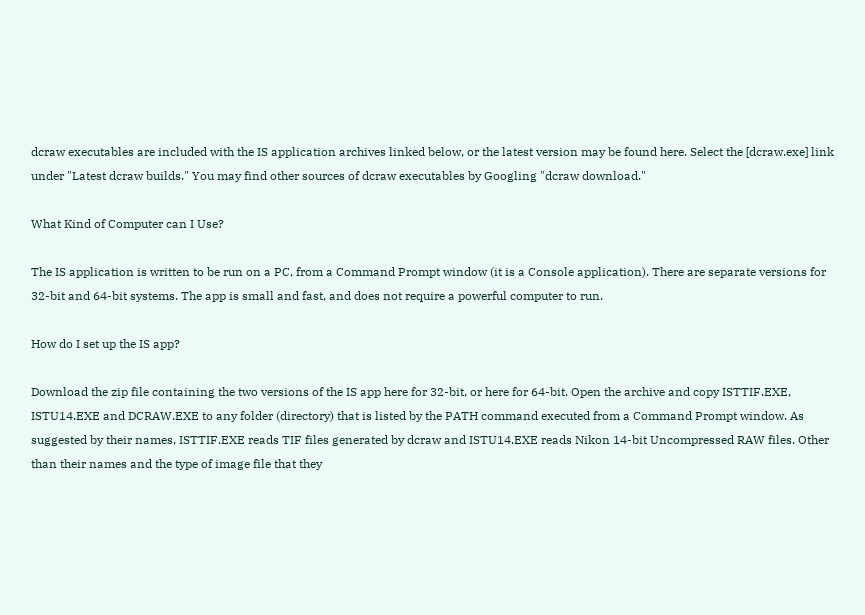dcraw executables are included with the IS application archives linked below, or the latest version may be found here. Select the [dcraw.exe] link under "Latest dcraw builds." You may find other sources of dcraw executables by Googling "dcraw download."

What Kind of Computer can I Use?

The IS application is written to be run on a PC, from a Command Prompt window (it is a Console application). There are separate versions for 32-bit and 64-bit systems. The app is small and fast, and does not require a powerful computer to run.

How do I set up the IS app?

Download the zip file containing the two versions of the IS app here for 32-bit, or here for 64-bit. Open the archive and copy ISTTIF.EXE, ISTU14.EXE and DCRAW.EXE to any folder (directory) that is listed by the PATH command executed from a Command Prompt window. As suggested by their names, ISTTIF.EXE reads TIF files generated by dcraw and ISTU14.EXE reads Nikon 14-bit Uncompressed RAW files. Other than their names and the type of image file that they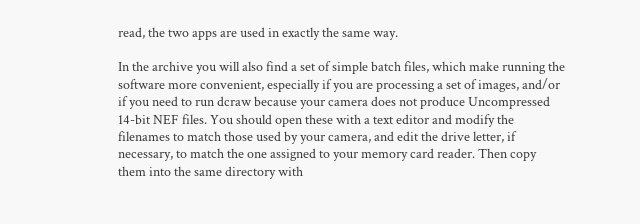read, the two apps are used in exactly the same way.

In the archive you will also find a set of simple batch files, which make running the software more convenient, especially if you are processing a set of images, and/or if you need to run dcraw because your camera does not produce Uncompressed 14-bit NEF files. You should open these with a text editor and modify the filenames to match those used by your camera, and edit the drive letter, if necessary, to match the one assigned to your memory card reader. Then copy them into the same directory with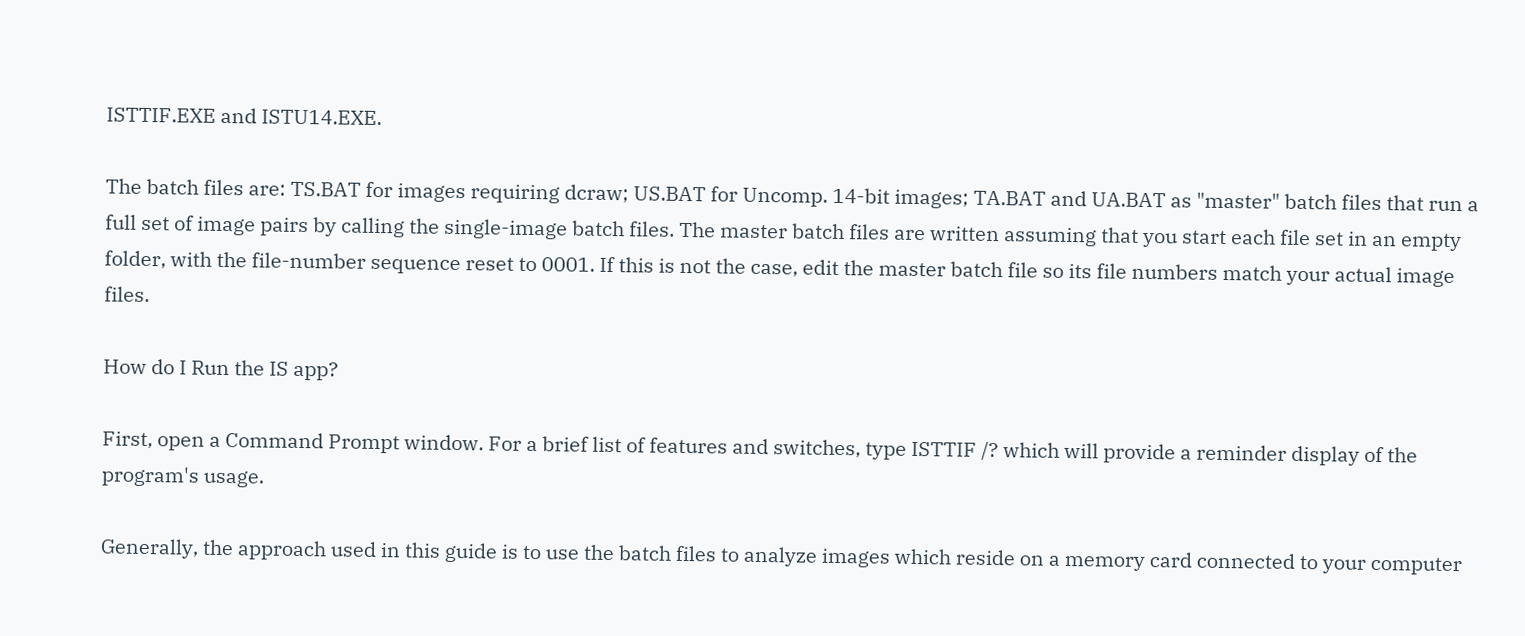ISTTIF.EXE and ISTU14.EXE.

The batch files are: TS.BAT for images requiring dcraw; US.BAT for Uncomp. 14-bit images; TA.BAT and UA.BAT as "master" batch files that run a full set of image pairs by calling the single-image batch files. The master batch files are written assuming that you start each file set in an empty folder, with the file-number sequence reset to 0001. If this is not the case, edit the master batch file so its file numbers match your actual image files.

How do I Run the IS app?

First, open a Command Prompt window. For a brief list of features and switches, type ISTTIF /? which will provide a reminder display of the program's usage.

Generally, the approach used in this guide is to use the batch files to analyze images which reside on a memory card connected to your computer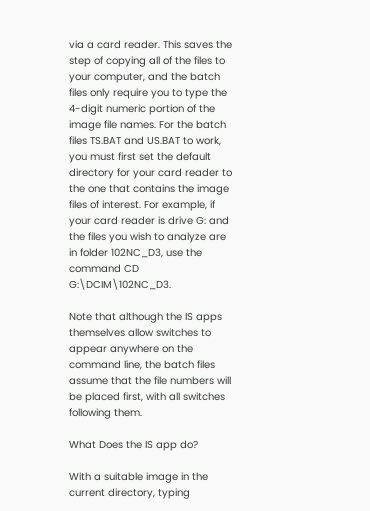via a card reader. This saves the step of copying all of the files to your computer, and the batch files only require you to type the 4-digit numeric portion of the image file names. For the batch files TS.BAT and US.BAT to work, you must first set the default directory for your card reader to the one that contains the image files of interest. For example, if your card reader is drive G: and the files you wish to analyze are in folder 102NC_D3, use the command CD G:\DCIM\102NC_D3.

Note that although the IS apps themselves allow switches to appear anywhere on the command line, the batch files assume that the file numbers will be placed first, with all switches following them.

What Does the IS app do?

With a suitable image in the current directory, typing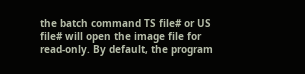the batch command TS file# or US file# will open the image file for read-only. By default, the program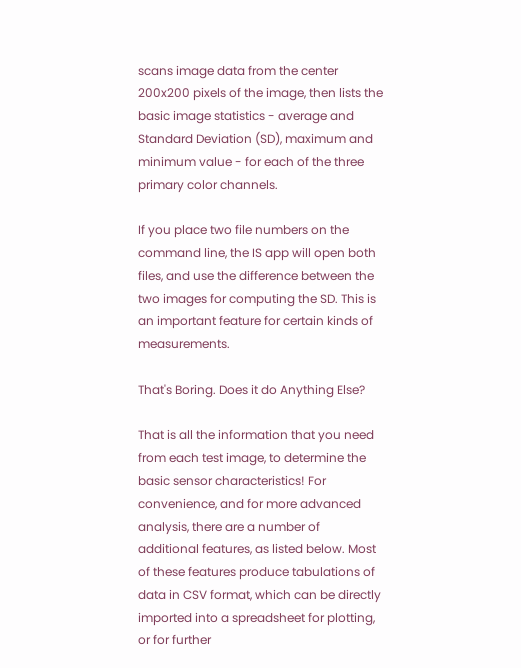scans image data from the center 200x200 pixels of the image, then lists the basic image statistics - average and Standard Deviation (SD), maximum and minimum value - for each of the three primary color channels.

If you place two file numbers on the command line, the IS app will open both files, and use the difference between the two images for computing the SD. This is an important feature for certain kinds of measurements.

That's Boring. Does it do Anything Else?

That is all the information that you need from each test image, to determine the basic sensor characteristics! For convenience, and for more advanced analysis, there are a number of additional features, as listed below. Most of these features produce tabulations of data in CSV format, which can be directly imported into a spreadsheet for plotting, or for further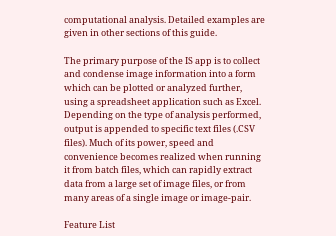computational analysis. Detailed examples are given in other sections of this guide.

The primary purpose of the IS app is to collect and condense image information into a form which can be plotted or analyzed further, using a spreadsheet application such as Excel. Depending on the type of analysis performed, output is appended to specific text files (.CSV files). Much of its power, speed and convenience becomes realized when running it from batch files, which can rapidly extract data from a large set of image files, or from many areas of a single image or image-pair.

Feature List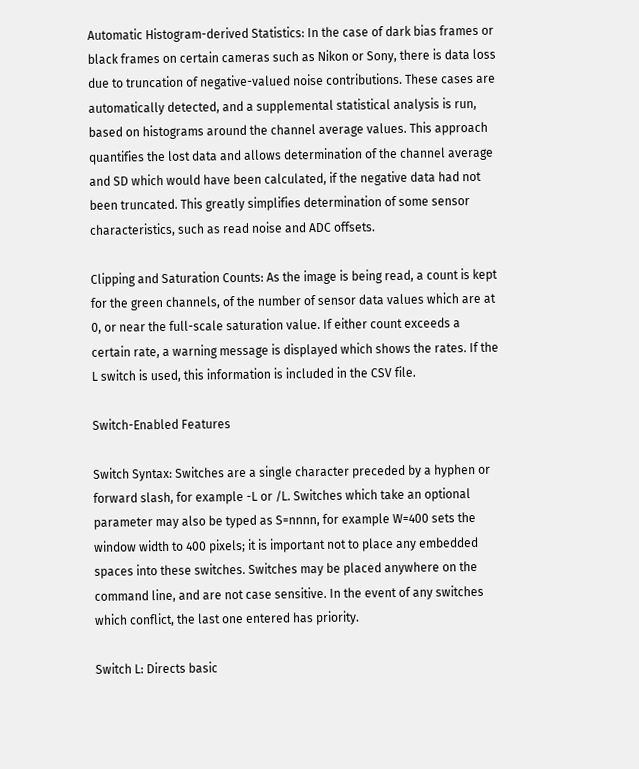Automatic Histogram-derived Statistics: In the case of dark bias frames or black frames on certain cameras such as Nikon or Sony, there is data loss due to truncation of negative-valued noise contributions. These cases are automatically detected, and a supplemental statistical analysis is run, based on histograms around the channel average values. This approach quantifies the lost data and allows determination of the channel average and SD which would have been calculated, if the negative data had not been truncated. This greatly simplifies determination of some sensor characteristics, such as read noise and ADC offsets.

Clipping and Saturation Counts: As the image is being read, a count is kept for the green channels, of the number of sensor data values which are at 0, or near the full-scale saturation value. If either count exceeds a certain rate, a warning message is displayed which shows the rates. If the L switch is used, this information is included in the CSV file.

Switch-Enabled Features

Switch Syntax: Switches are a single character preceded by a hyphen or forward slash, for example -L or /L. Switches which take an optional parameter may also be typed as S=nnnn, for example W=400 sets the window width to 400 pixels; it is important not to place any embedded spaces into these switches. Switches may be placed anywhere on the command line, and are not case sensitive. In the event of any switches which conflict, the last one entered has priority.

Switch L: Directs basic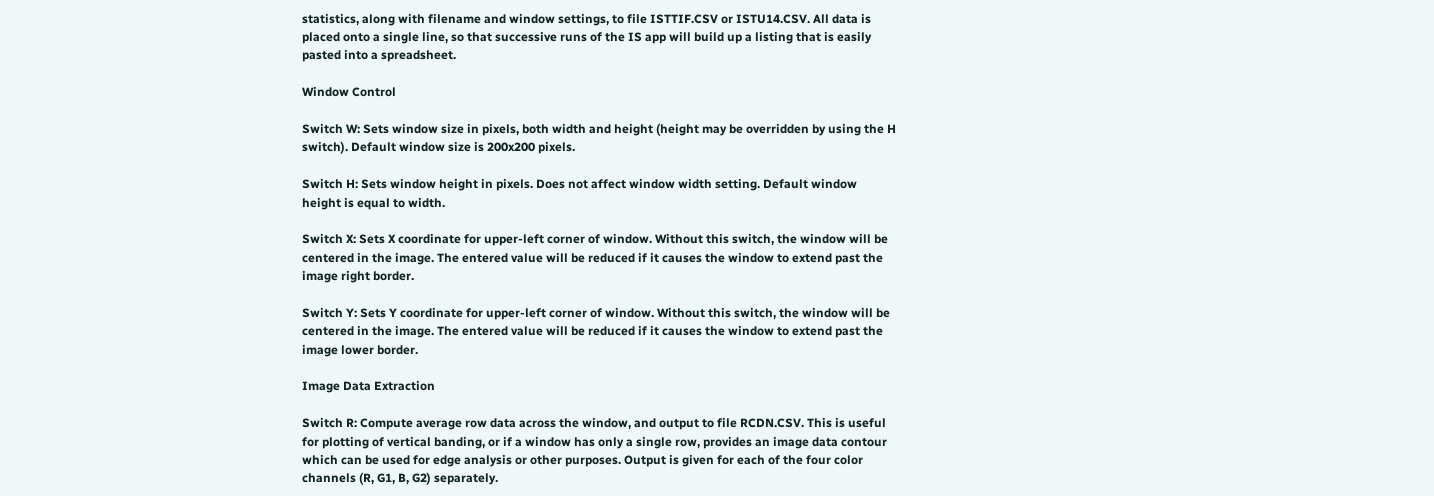statistics, along with filename and window settings, to file ISTTIF.CSV or ISTU14.CSV. All data is placed onto a single line, so that successive runs of the IS app will build up a listing that is easily pasted into a spreadsheet.

Window Control

Switch W: Sets window size in pixels, both width and height (height may be overridden by using the H switch). Default window size is 200x200 pixels.

Switch H: Sets window height in pixels. Does not affect window width setting. Default window height is equal to width.

Switch X: Sets X coordinate for upper-left corner of window. Without this switch, the window will be centered in the image. The entered value will be reduced if it causes the window to extend past the image right border.

Switch Y: Sets Y coordinate for upper-left corner of window. Without this switch, the window will be centered in the image. The entered value will be reduced if it causes the window to extend past the image lower border.

Image Data Extraction

Switch R: Compute average row data across the window, and output to file RCDN.CSV. This is useful for plotting of vertical banding, or if a window has only a single row, provides an image data contour which can be used for edge analysis or other purposes. Output is given for each of the four color channels (R, G1, B, G2) separately.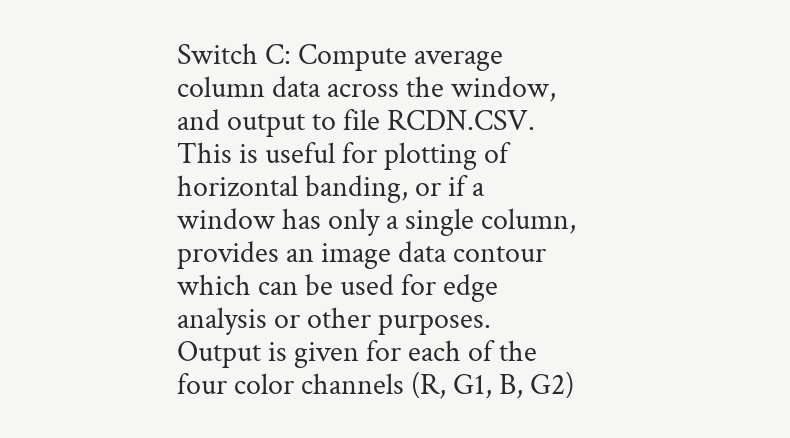Switch C: Compute average column data across the window, and output to file RCDN.CSV. This is useful for plotting of horizontal banding, or if a window has only a single column, provides an image data contour which can be used for edge analysis or other purposes. Output is given for each of the four color channels (R, G1, B, G2)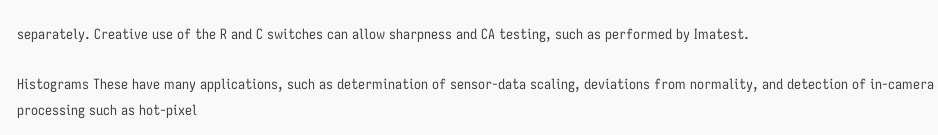separately. Creative use of the R and C switches can allow sharpness and CA testing, such as performed by Imatest.

Histograms These have many applications, such as determination of sensor-data scaling, deviations from normality, and detection of in-camera processing such as hot-pixel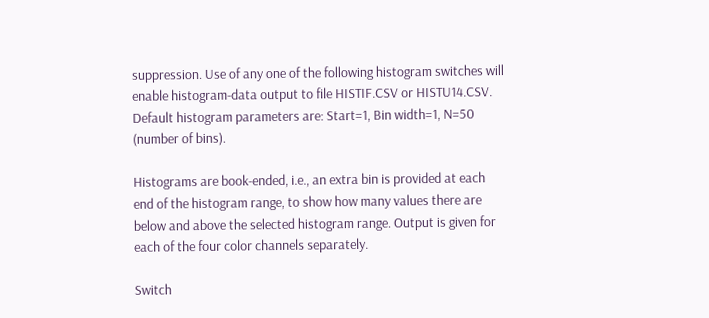suppression. Use of any one of the following histogram switches will enable histogram-data output to file HISTIF.CSV or HISTU14.CSV. Default histogram parameters are: Start=1, Bin width=1, N=50 (number of bins).

Histograms are book-ended, i.e., an extra bin is provided at each end of the histogram range, to show how many values there are below and above the selected histogram range. Output is given for each of the four color channels separately.

Switch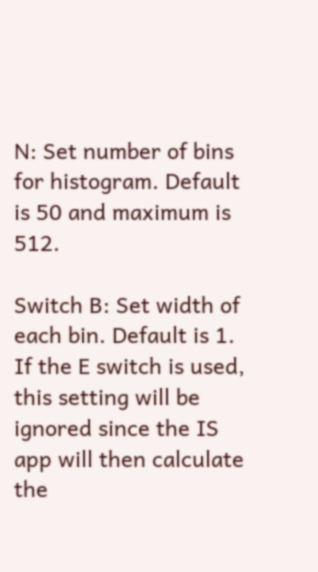N: Set number of bins for histogram. Default is 50 and maximum is 512.

Switch B: Set width of each bin. Default is 1. If the E switch is used, this setting will be ignored since the IS app will then calculate the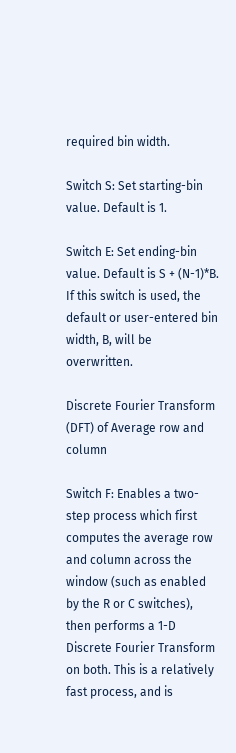required bin width.

Switch S: Set starting-bin value. Default is 1.

Switch E: Set ending-bin value. Default is S + (N-1)*B. If this switch is used, the default or user-entered bin width, B, will be overwritten.

Discrete Fourier Transform (DFT) of Average row and column

Switch F: Enables a two-step process which first computes the average row and column across the window (such as enabled by the R or C switches), then performs a 1-D Discrete Fourier Transform on both. This is a relatively fast process, and is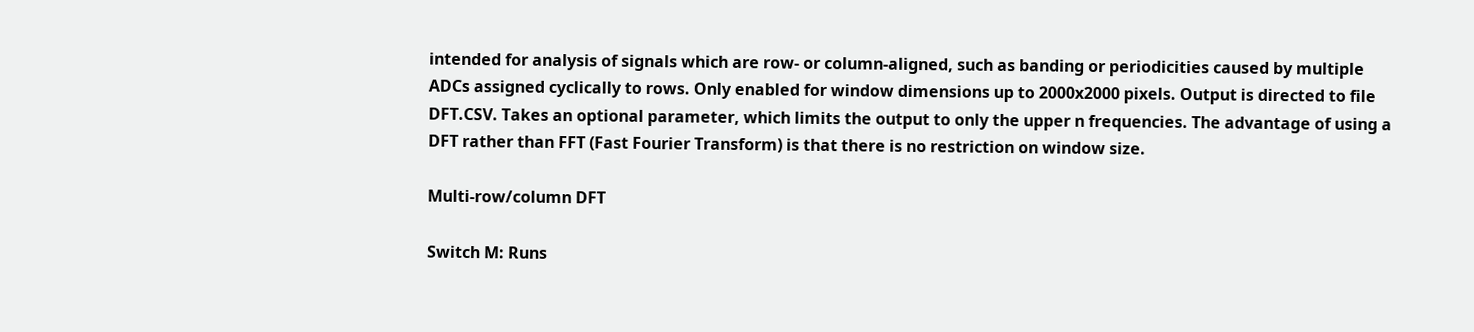intended for analysis of signals which are row- or column-aligned, such as banding or periodicities caused by multiple ADCs assigned cyclically to rows. Only enabled for window dimensions up to 2000x2000 pixels. Output is directed to file DFT.CSV. Takes an optional parameter, which limits the output to only the upper n frequencies. The advantage of using a DFT rather than FFT (Fast Fourier Transform) is that there is no restriction on window size.

Multi-row/column DFT

Switch M: Runs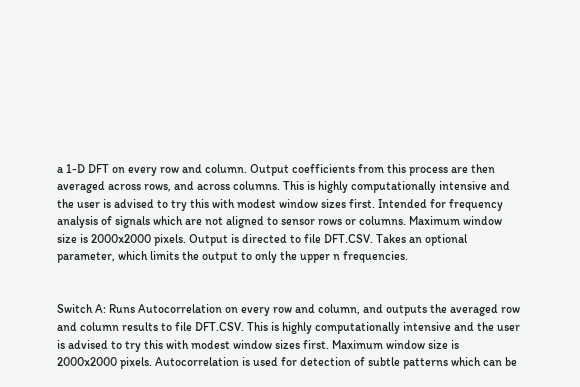a 1-D DFT on every row and column. Output coefficients from this process are then averaged across rows, and across columns. This is highly computationally intensive and the user is advised to try this with modest window sizes first. Intended for frequency analysis of signals which are not aligned to sensor rows or columns. Maximum window size is 2000x2000 pixels. Output is directed to file DFT.CSV. Takes an optional parameter, which limits the output to only the upper n frequencies.


Switch A: Runs Autocorrelation on every row and column, and outputs the averaged row and column results to file DFT.CSV. This is highly computationally intensive and the user is advised to try this with modest window sizes first. Maximum window size is 2000x2000 pixels. Autocorrelation is used for detection of subtle patterns which can be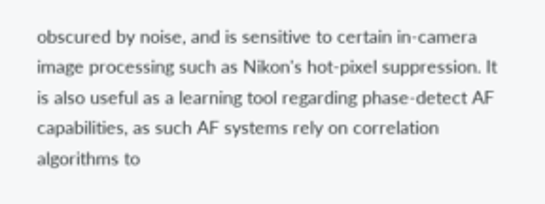obscured by noise, and is sensitive to certain in-camera image processing such as Nikon's hot-pixel suppression. It is also useful as a learning tool regarding phase-detect AF capabilities, as such AF systems rely on correlation algorithms to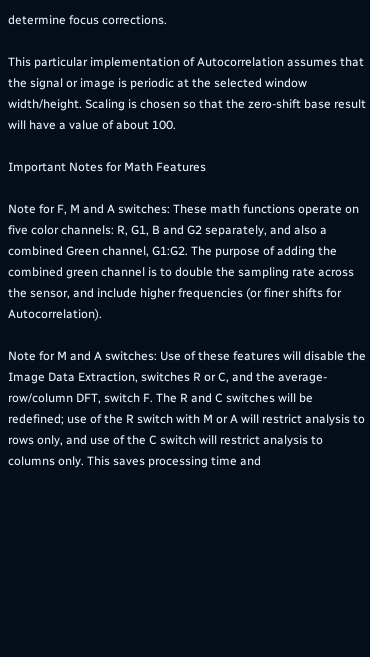determine focus corrections.

This particular implementation of Autocorrelation assumes that the signal or image is periodic at the selected window width/height. Scaling is chosen so that the zero-shift base result will have a value of about 100.

Important Notes for Math Features

Note for F, M and A switches: These math functions operate on five color channels: R, G1, B and G2 separately, and also a combined Green channel, G1:G2. The purpose of adding the combined green channel is to double the sampling rate across the sensor, and include higher frequencies (or finer shifts for Autocorrelation).

Note for M and A switches: Use of these features will disable the Image Data Extraction, switches R or C, and the average-row/column DFT, switch F. The R and C switches will be redefined; use of the R switch with M or A will restrict analysis to rows only, and use of the C switch will restrict analysis to columns only. This saves processing time and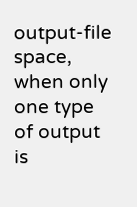output-file space, when only one type of output is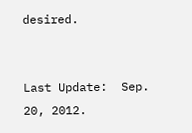desired.


Last Update:  Sep. 20, 2012.